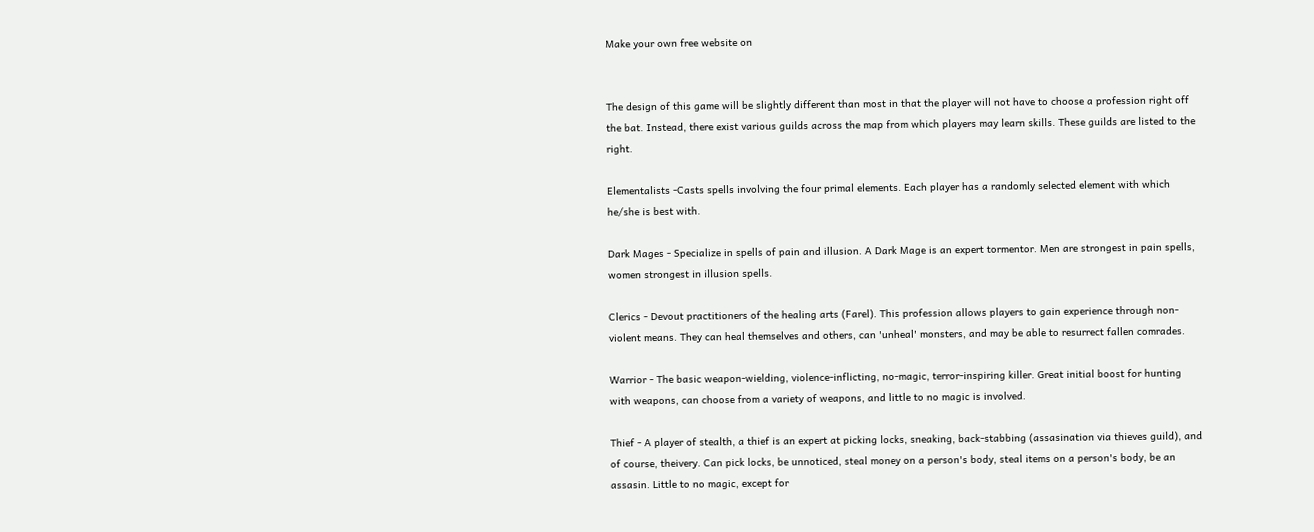Make your own free website on


The design of this game will be slightly different than most in that the player will not have to choose a profession right off the bat. Instead, there exist various guilds across the map from which players may learn skills. These guilds are listed to the right.

Elementalists -Casts spells involving the four primal elements. Each player has a randomly selected element with which he/she is best with.

Dark Mages - Specialize in spells of pain and illusion. A Dark Mage is an expert tormentor. Men are strongest in pain spells, women strongest in illusion spells.

Clerics - Devout practitioners of the healing arts (Farel). This profession allows players to gain experience through non-violent means. They can heal themselves and others, can 'unheal' monsters, and may be able to resurrect fallen comrades.

Warrior - The basic weapon-wielding, violence-inflicting, no-magic, terror-inspiring killer. Great initial boost for hunting with weapons, can choose from a variety of weapons, and little to no magic is involved.

Thief - A player of stealth, a thief is an expert at picking locks, sneaking, back-stabbing (assasination via thieves guild), and of course, theivery. Can pick locks, be unnoticed, steal money on a person's body, steal items on a person's body, be an assasin. Little to no magic, except for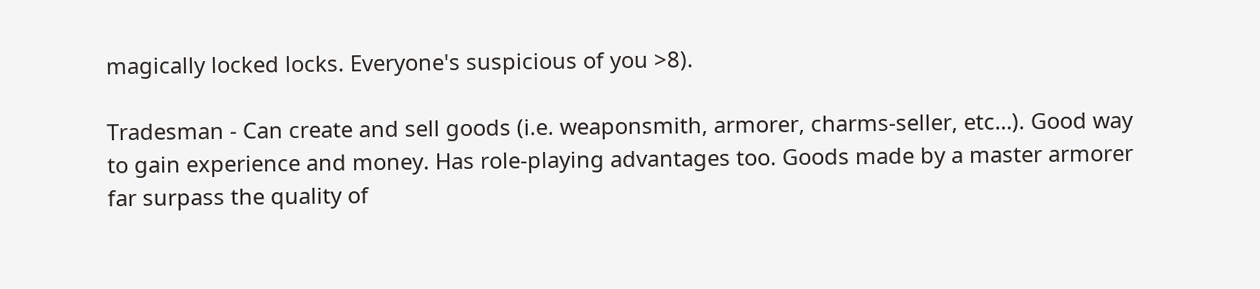magically locked locks. Everyone's suspicious of you >8).

Tradesman - Can create and sell goods (i.e. weaponsmith, armorer, charms-seller, etc…). Good way to gain experience and money. Has role-playing advantages too. Goods made by a master armorer far surpass the quality of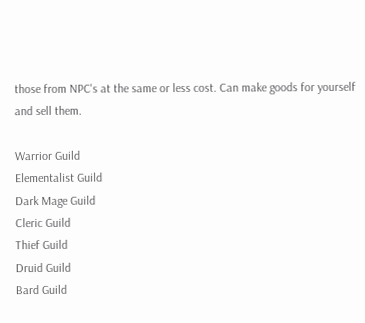those from NPC's at the same or less cost. Can make goods for yourself and sell them.

Warrior Guild
Elementalist Guild
Dark Mage Guild
Cleric Guild
Thief Guild
Druid Guild
Bard Guild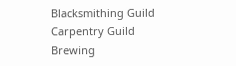Blacksmithing Guild
Carpentry Guild
Brewing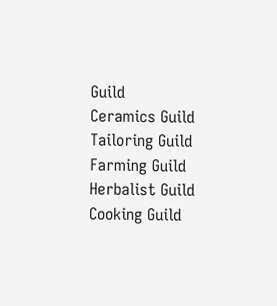Guild
Ceramics Guild
Tailoring Guild
Farming Guild
Herbalist Guild
Cooking Guild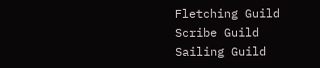Fletching Guild
Scribe Guild
Sailing Guild